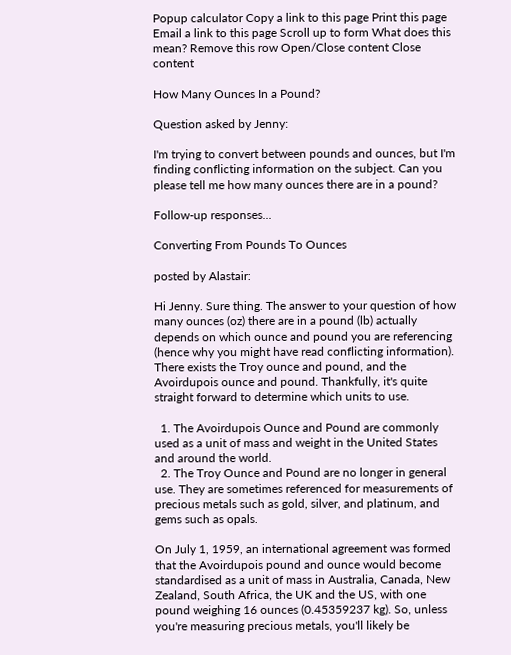Popup calculator Copy a link to this page Print this page Email a link to this page Scroll up to form What does this mean? Remove this row Open/Close content Close content

How Many Ounces In a Pound?

Question asked by Jenny:

I'm trying to convert between pounds and ounces, but I'm finding conflicting information on the subject. Can you please tell me how many ounces there are in a pound?

Follow-up responses...

Converting From Pounds To Ounces

posted by Alastair:

Hi Jenny. Sure thing. The answer to your question of how many ounces (oz) there are in a pound (lb) actually depends on which ounce and pound you are referencing (hence why you might have read conflicting information). There exists the Troy ounce and pound, and the Avoirdupois ounce and pound. Thankfully, it's quite straight forward to determine which units to use.

  1. The Avoirdupois Ounce and Pound are commonly used as a unit of mass and weight in the United States and around the world.
  2. The Troy Ounce and Pound are no longer in general use. They are sometimes referenced for measurements of precious metals such as gold, silver, and platinum, and gems such as opals.

On July 1, 1959, an international agreement was formed that the Avoirdupois pound and ounce would become standardised as a unit of mass in Australia, Canada, New Zealand, South Africa, the UK and the US, with one pound weighing 16 ounces (0.45359237 kg). So, unless you're measuring precious metals, you'll likely be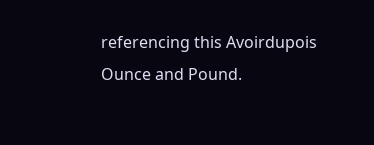referencing this Avoirdupois Ounce and Pound.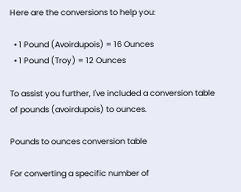Here are the conversions to help you:

  • 1 Pound (Avoirdupois) = 16 Ounces
  • 1 Pound (Troy) = 12 Ounces

To assist you further, I've included a conversion table of pounds (avoirdupois) to ounces.

Pounds to ounces conversion table

For converting a specific number of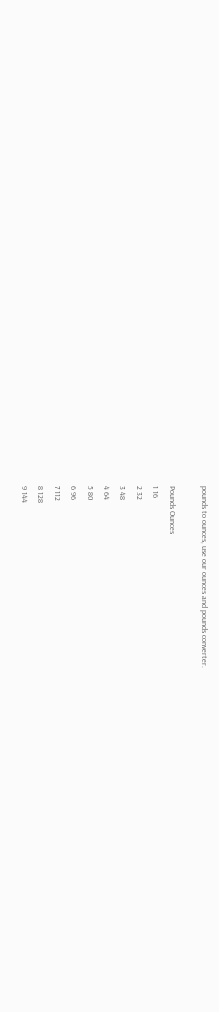pounds to ounces, use our ounces and pounds converter.

Pounds Ounces
1 16
2 32
3 48
4 64
5 80
6 96
7 112
8 128
9 144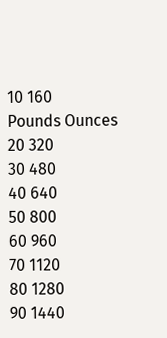10 160
Pounds Ounces
20 320
30 480
40 640
50 800
60 960
70 1120
80 1280
90 1440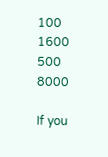100 1600
500 8000

If you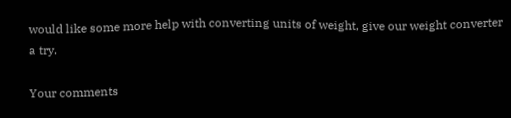would like some more help with converting units of weight, give our weight converter a try.

Your comments